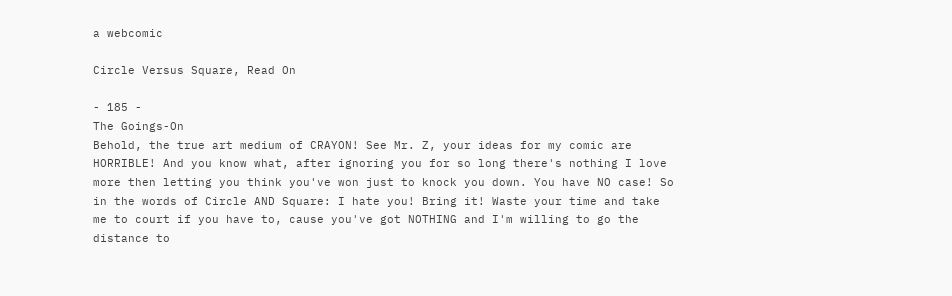a webcomic

Circle Versus Square, Read On

- 185 -
The Goings-On
Behold, the true art medium of CRAYON! See Mr. Z, your ideas for my comic are HORRIBLE! And you know what, after ignoring you for so long there's nothing I love more then letting you think you've won just to knock you down. You have NO case! So in the words of Circle AND Square: I hate you! Bring it! Waste your time and take me to court if you have to, cause you've got NOTHING and I'm willing to go the distance to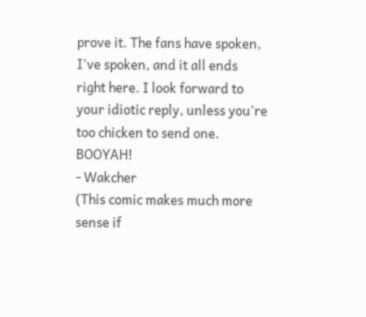prove it. The fans have spoken, I've spoken, and it all ends right here. I look forward to your idiotic reply, unless you're too chicken to send one. BOOYAH!
- Wakcher
(This comic makes much more sense if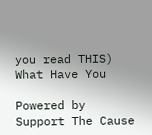you read THIS)
What Have You

Powered by
Support The Cause